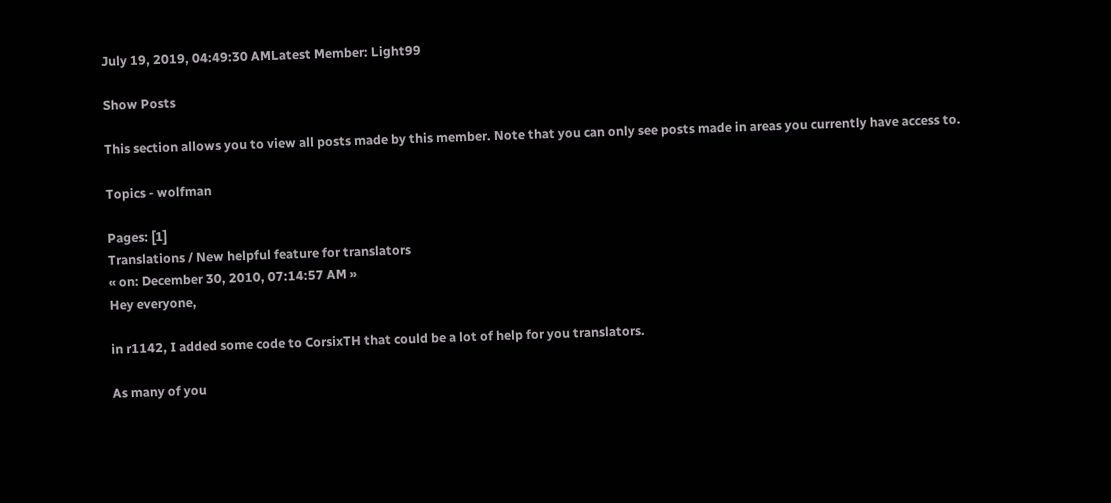July 19, 2019, 04:49:30 AMLatest Member: Light99

Show Posts

This section allows you to view all posts made by this member. Note that you can only see posts made in areas you currently have access to.

Topics - wolfman

Pages: [1]
Translations / New helpful feature for translators
« on: December 30, 2010, 07:14:57 AM »
Hey everyone,

in r1142, I added some code to CorsixTH that could be a lot of help for you translators.

As many of you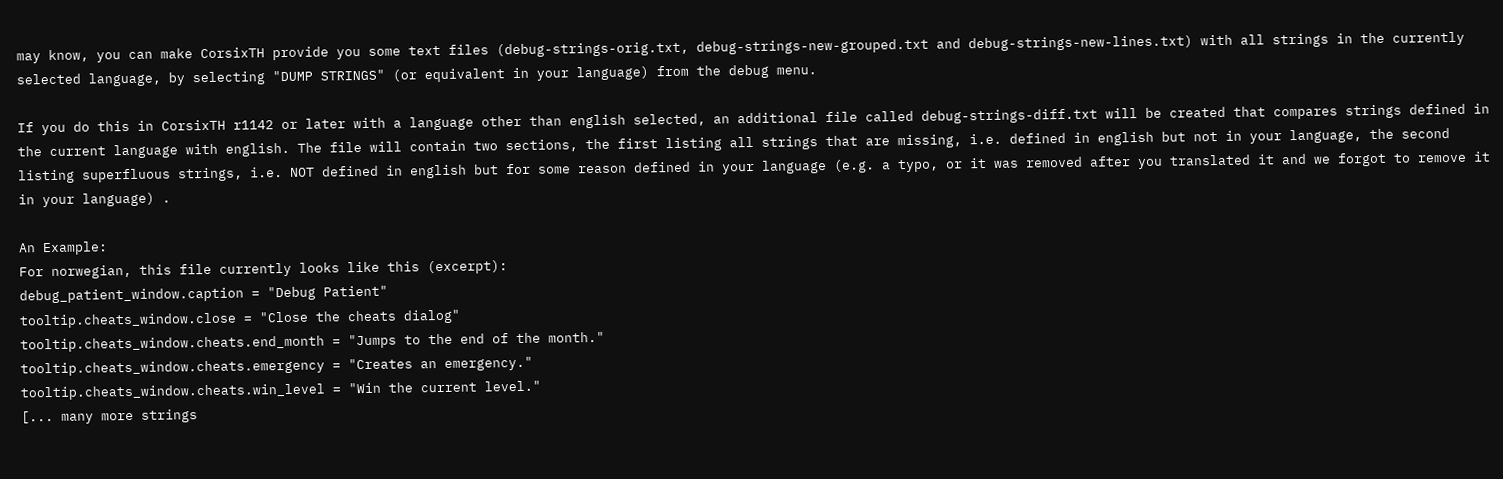may know, you can make CorsixTH provide you some text files (debug-strings-orig.txt, debug-strings-new-grouped.txt and debug-strings-new-lines.txt) with all strings in the currently selected language, by selecting "DUMP STRINGS" (or equivalent in your language) from the debug menu.

If you do this in CorsixTH r1142 or later with a language other than english selected, an additional file called debug-strings-diff.txt will be created that compares strings defined in the current language with english. The file will contain two sections, the first listing all strings that are missing, i.e. defined in english but not in your language, the second listing superfluous strings, i.e. NOT defined in english but for some reason defined in your language (e.g. a typo, or it was removed after you translated it and we forgot to remove it in your language) .

An Example:
For norwegian, this file currently looks like this (excerpt):
debug_patient_window.caption = "Debug Patient"
tooltip.cheats_window.close = "Close the cheats dialog"
tooltip.cheats_window.cheats.end_month = "Jumps to the end of the month."
tooltip.cheats_window.cheats.emergency = "Creates an emergency."
tooltip.cheats_window.cheats.win_level = "Win the current level."
[... many more strings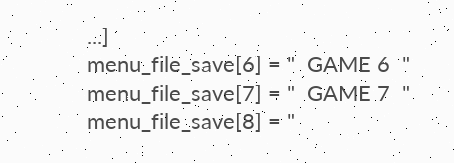...]
menu_file_save[6] = "  GAME 6  "
menu_file_save[7] = "  GAME 7  "
menu_file_save[8] = "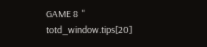GAME 8  "
totd_window.tips[20]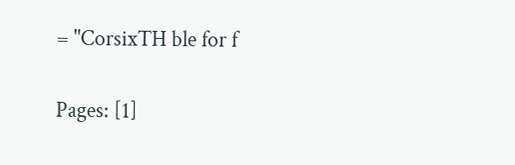= "CorsixTH ble for f

Pages: [1]